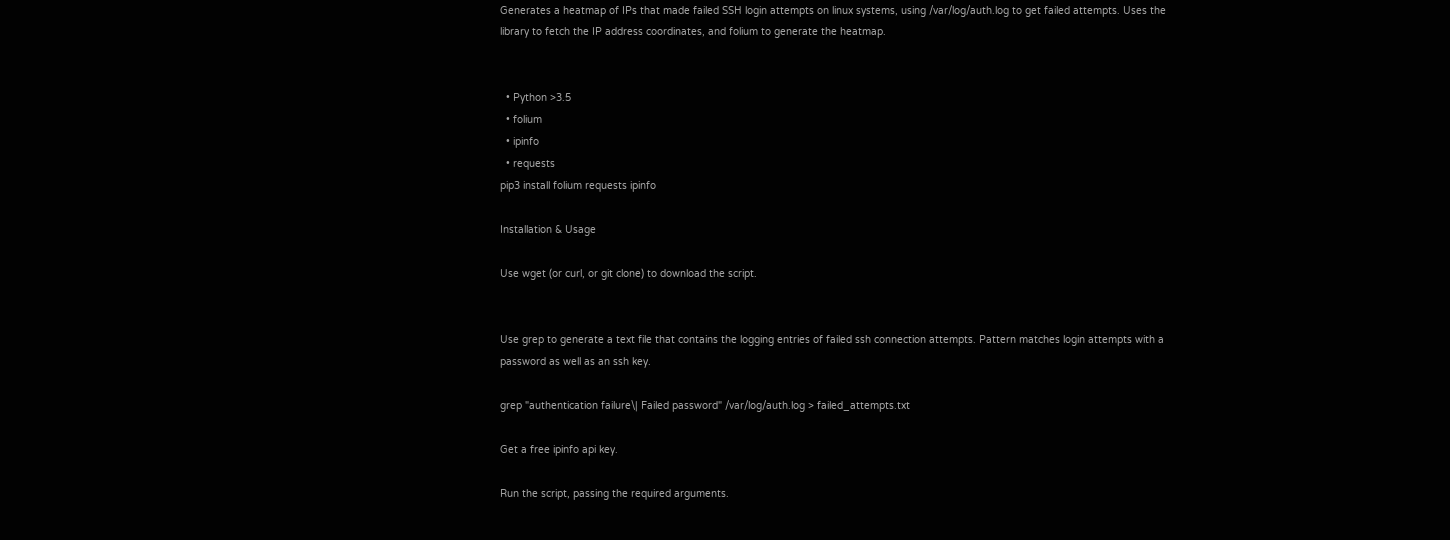Generates a heatmap of IPs that made failed SSH login attempts on linux systems, using /var/log/auth.log to get failed attempts. Uses the library to fetch the IP address coordinates, and folium to generate the heatmap.


  • Python >3.5
  • folium
  • ipinfo
  • requests
pip3 install folium requests ipinfo

Installation & Usage

Use wget (or curl, or git clone) to download the script.


Use grep to generate a text file that contains the logging entries of failed ssh connection attempts. Pattern matches login attempts with a password as well as an ssh key.

grep "authentication failure\| Failed password" /var/log/auth.log > failed_attempts.txt

Get a free ipinfo api key.

Run the script, passing the required arguments.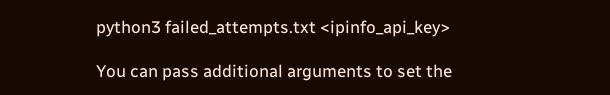python3 failed_attempts.txt <ipinfo_api_key>

You can pass additional arguments to set the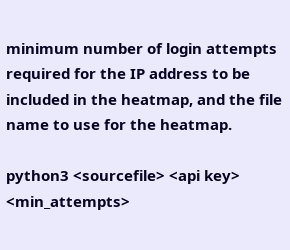minimum number of login attempts required for the IP address to be included in the heatmap, and the file name to use for the heatmap.

python3 <sourcefile> <api key> <min_attempts>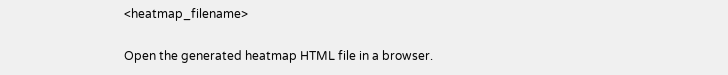<heatmap_filename>

Open the generated heatmap HTML file in a browser.